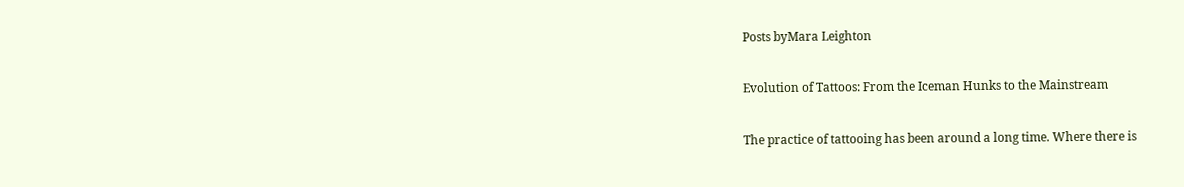Posts byMara Leighton

Evolution of Tattoos: From the Iceman Hunks to the Mainstream

The practice of tattooing has been around a long time. Where there is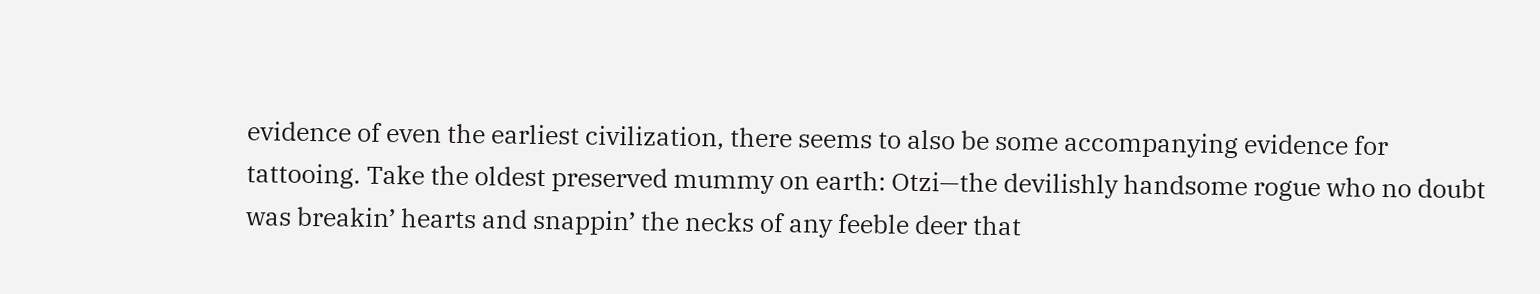evidence of even the earliest civilization, there seems to also be some accompanying evidence for tattooing. Take the oldest preserved mummy on earth: Otzi—the devilishly handsome rogue who no doubt was breakin’ hearts and snappin’ the necks of any feeble deer that